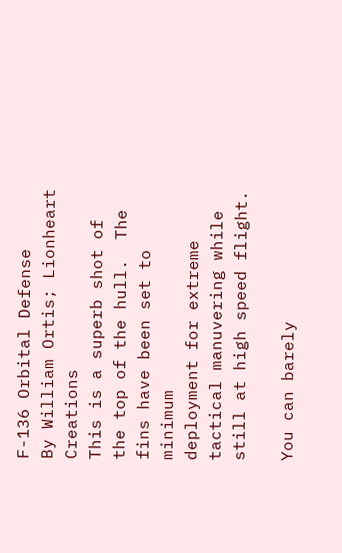F-136 Orbital Defense
By William Ortis; Lionheart Creations
This is a superb shot of the top of the hull.  The fins have been set to minimum
deployment for extreme tactical manuvering while still at high speed flight.

You can barely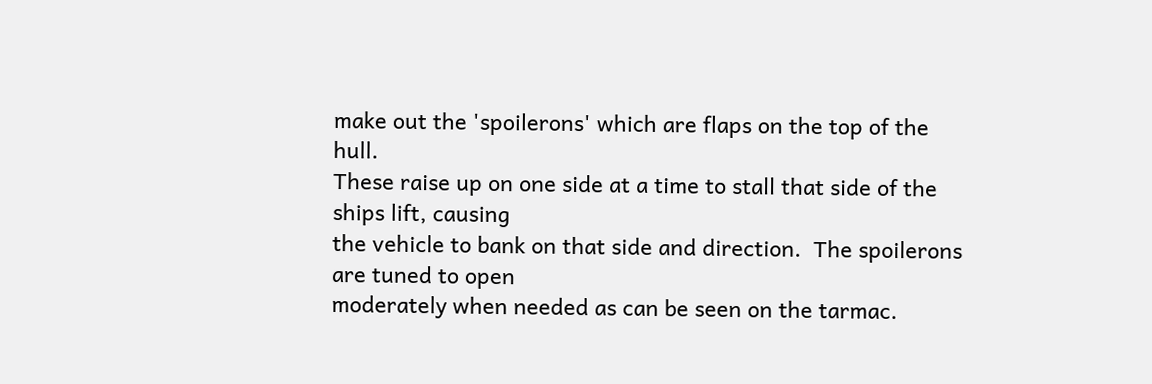make out the 'spoilerons' which are flaps on the top of the hull.
These raise up on one side at a time to stall that side of the ships lift, causing
the vehicle to bank on that side and direction.  The spoilerons are tuned to open
moderately when needed as can be seen on the tarmac.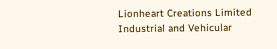Lionheart Creations Limited
Industrial and Vehicular